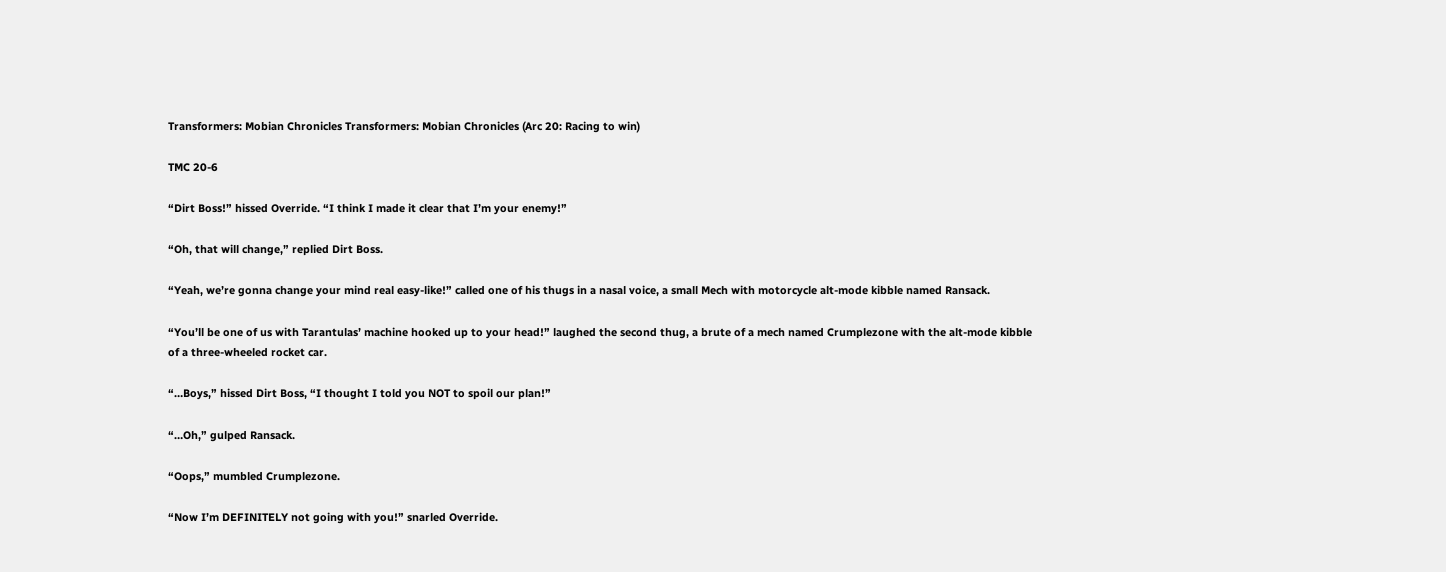Transformers: Mobian Chronicles Transformers: Mobian Chronicles (Arc 20: Racing to win)

TMC 20-6

“Dirt Boss!” hissed Override. “I think I made it clear that I’m your enemy!”

“Oh, that will change,” replied Dirt Boss.

“Yeah, we’re gonna change your mind real easy-like!” called one of his thugs in a nasal voice, a small Mech with motorcycle alt-mode kibble named Ransack.

“You’ll be one of us with Tarantulas’ machine hooked up to your head!” laughed the second thug, a brute of a mech named Crumplezone with the alt-mode kibble of a three-wheeled rocket car.

“…Boys,” hissed Dirt Boss, “I thought I told you NOT to spoil our plan!”

“…Oh,” gulped Ransack.

“Oops,” mumbled Crumplezone.

“Now I’m DEFINITELY not going with you!” snarled Override.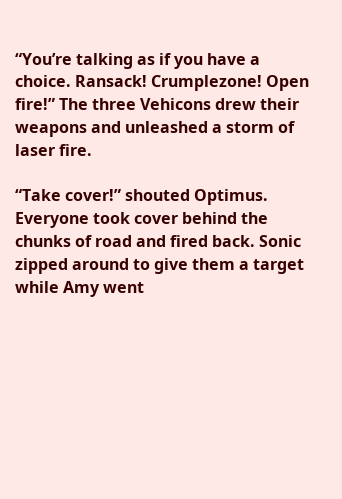“You’re talking as if you have a choice. Ransack! Crumplezone! Open fire!” The three Vehicons drew their weapons and unleashed a storm of laser fire.

“Take cover!” shouted Optimus. Everyone took cover behind the chunks of road and fired back. Sonic zipped around to give them a target while Amy went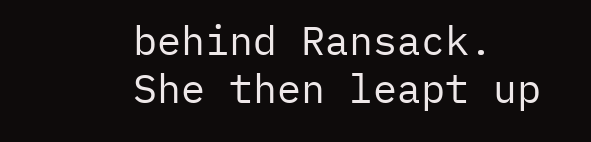behind Ransack. She then leapt up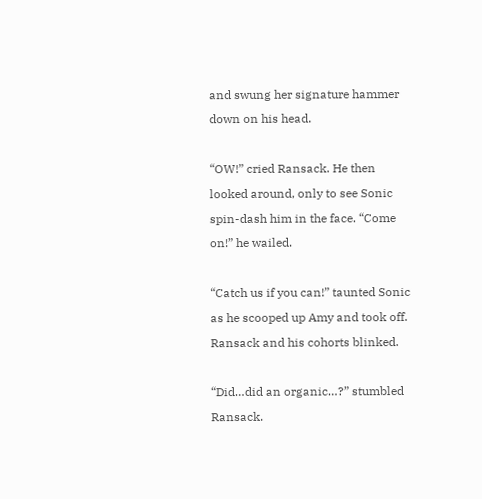and swung her signature hammer down on his head.

“OW!” cried Ransack. He then looked around, only to see Sonic spin-dash him in the face. “Come on!” he wailed.

“Catch us if you can!” taunted Sonic as he scooped up Amy and took off. Ransack and his cohorts blinked.

“Did…did an organic…?” stumbled Ransack.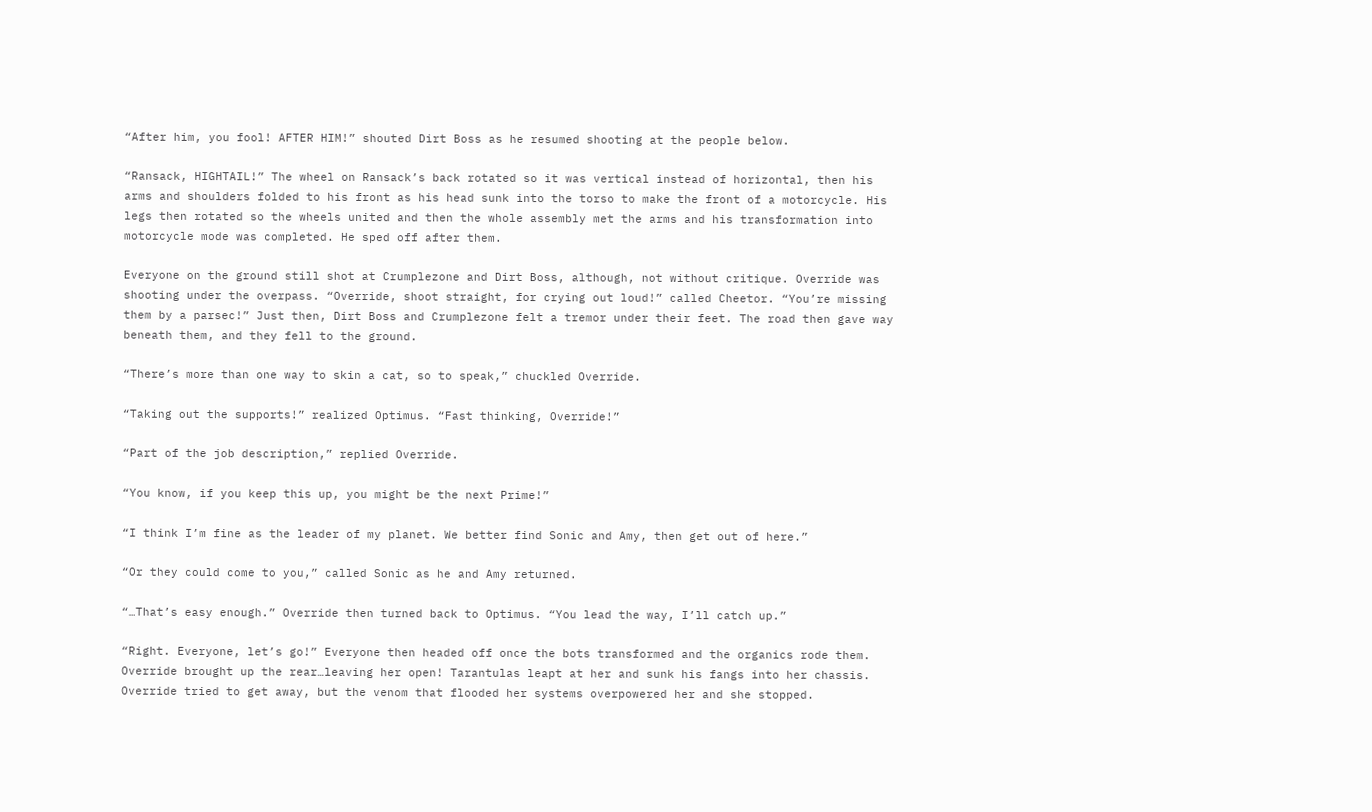“After him, you fool! AFTER HIM!” shouted Dirt Boss as he resumed shooting at the people below.

“Ransack, HIGHTAIL!” The wheel on Ransack’s back rotated so it was vertical instead of horizontal, then his arms and shoulders folded to his front as his head sunk into the torso to make the front of a motorcycle. His legs then rotated so the wheels united and then the whole assembly met the arms and his transformation into motorcycle mode was completed. He sped off after them.

Everyone on the ground still shot at Crumplezone and Dirt Boss, although, not without critique. Override was shooting under the overpass. “Override, shoot straight, for crying out loud!” called Cheetor. “You’re missing them by a parsec!” Just then, Dirt Boss and Crumplezone felt a tremor under their feet. The road then gave way beneath them, and they fell to the ground.

“There’s more than one way to skin a cat, so to speak,” chuckled Override.

“Taking out the supports!” realized Optimus. “Fast thinking, Override!”

“Part of the job description,” replied Override.

“You know, if you keep this up, you might be the next Prime!”

“I think I’m fine as the leader of my planet. We better find Sonic and Amy, then get out of here.”

“Or they could come to you,” called Sonic as he and Amy returned.

“…That’s easy enough.” Override then turned back to Optimus. “You lead the way, I’ll catch up.”

“Right. Everyone, let’s go!” Everyone then headed off once the bots transformed and the organics rode them. Override brought up the rear…leaving her open! Tarantulas leapt at her and sunk his fangs into her chassis. Override tried to get away, but the venom that flooded her systems overpowered her and she stopped.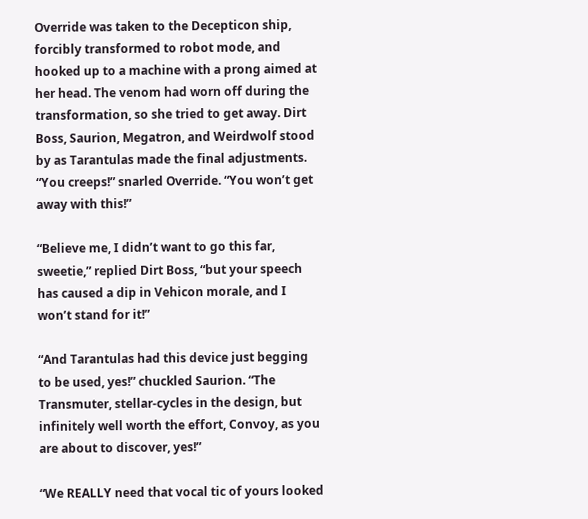Override was taken to the Decepticon ship, forcibly transformed to robot mode, and hooked up to a machine with a prong aimed at her head. The venom had worn off during the transformation, so she tried to get away. Dirt Boss, Saurion, Megatron, and Weirdwolf stood by as Tarantulas made the final adjustments. “You creeps!” snarled Override. “You won’t get away with this!”

“Believe me, I didn’t want to go this far, sweetie,” replied Dirt Boss, “but your speech has caused a dip in Vehicon morale, and I won’t stand for it!”

“And Tarantulas had this device just begging to be used, yes!” chuckled Saurion. “The Transmuter, stellar-cycles in the design, but infinitely well worth the effort, Convoy, as you are about to discover, yes!”

“We REALLY need that vocal tic of yours looked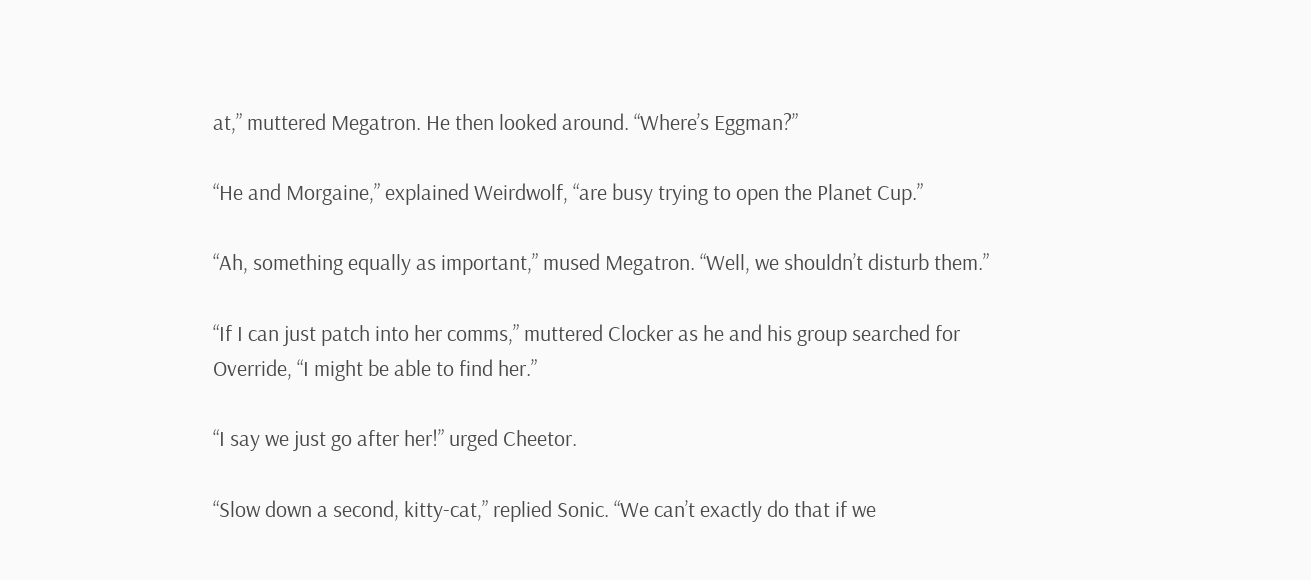at,” muttered Megatron. He then looked around. “Where’s Eggman?”

“He and Morgaine,” explained Weirdwolf, “are busy trying to open the Planet Cup.”

“Ah, something equally as important,” mused Megatron. “Well, we shouldn’t disturb them.”

“If I can just patch into her comms,” muttered Clocker as he and his group searched for Override, “I might be able to find her.”

“I say we just go after her!” urged Cheetor.

“Slow down a second, kitty-cat,” replied Sonic. “We can’t exactly do that if we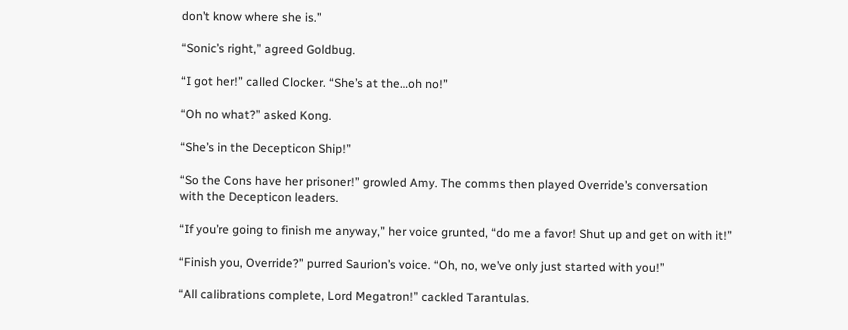don’t know where she is.”

“Sonic’s right,” agreed Goldbug.

“I got her!” called Clocker. “She’s at the…oh no!”

“Oh no what?” asked Kong.

“She’s in the Decepticon Ship!”

“So the Cons have her prisoner!” growled Amy. The comms then played Override’s conversation with the Decepticon leaders.

“If you’re going to finish me anyway,” her voice grunted, “do me a favor! Shut up and get on with it!”

“Finish you, Override?” purred Saurion’s voice. “Oh, no, we’ve only just started with you!”

“All calibrations complete, Lord Megatron!” cackled Tarantulas.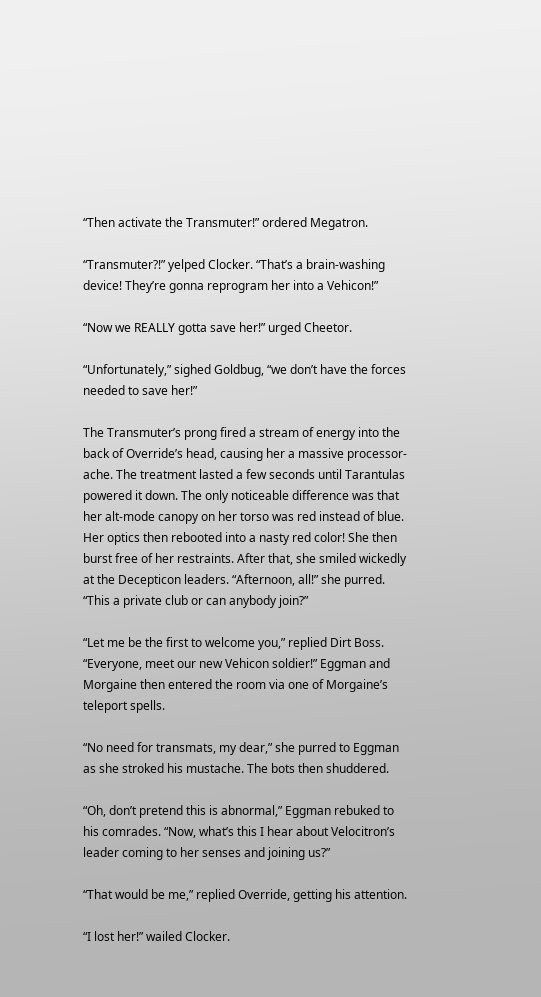“Then activate the Transmuter!” ordered Megatron.

“Transmuter?!” yelped Clocker. “That’s a brain-washing device! They’re gonna reprogram her into a Vehicon!”

“Now we REALLY gotta save her!” urged Cheetor.

“Unfortunately,” sighed Goldbug, “we don’t have the forces needed to save her!”

The Transmuter’s prong fired a stream of energy into the back of Override’s head, causing her a massive processor-ache. The treatment lasted a few seconds until Tarantulas powered it down. The only noticeable difference was that her alt-mode canopy on her torso was red instead of blue. Her optics then rebooted into a nasty red color! She then burst free of her restraints. After that, she smiled wickedly at the Decepticon leaders. “Afternoon, all!” she purred. “This a private club or can anybody join?”

“Let me be the first to welcome you,” replied Dirt Boss. “Everyone, meet our new Vehicon soldier!” Eggman and Morgaine then entered the room via one of Morgaine’s teleport spells.

“No need for transmats, my dear,” she purred to Eggman as she stroked his mustache. The bots then shuddered.

“Oh, don’t pretend this is abnormal,” Eggman rebuked to his comrades. “Now, what’s this I hear about Velocitron’s leader coming to her senses and joining us?”

“That would be me,” replied Override, getting his attention.

“I lost her!” wailed Clocker.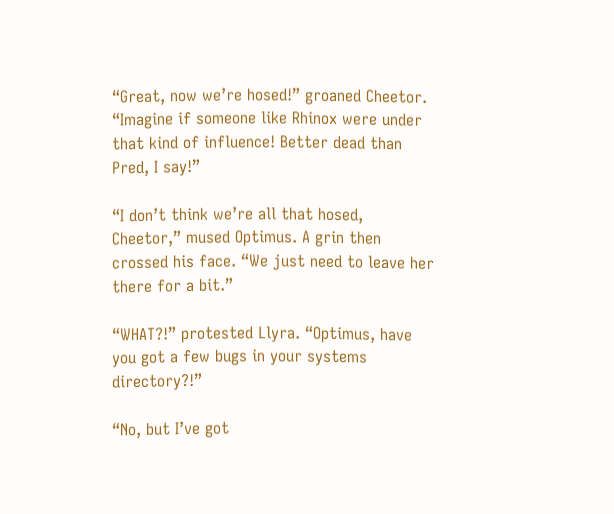“Great, now we’re hosed!” groaned Cheetor. “Imagine if someone like Rhinox were under that kind of influence! Better dead than Pred, I say!”

“I don’t think we’re all that hosed, Cheetor,” mused Optimus. A grin then crossed his face. “We just need to leave her there for a bit.”

“WHAT?!” protested Llyra. “Optimus, have you got a few bugs in your systems directory?!”

“No, but I’ve got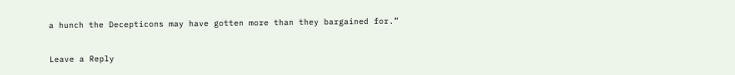a hunch the Decepticons may have gotten more than they bargained for.”

Leave a Reply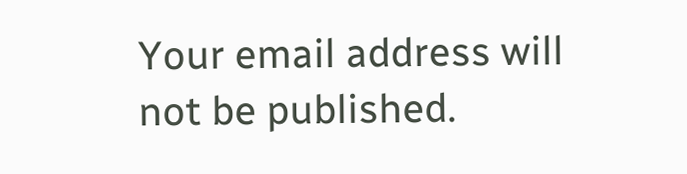Your email address will not be published.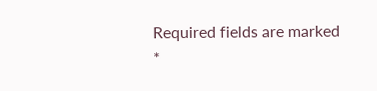Required fields are marked *